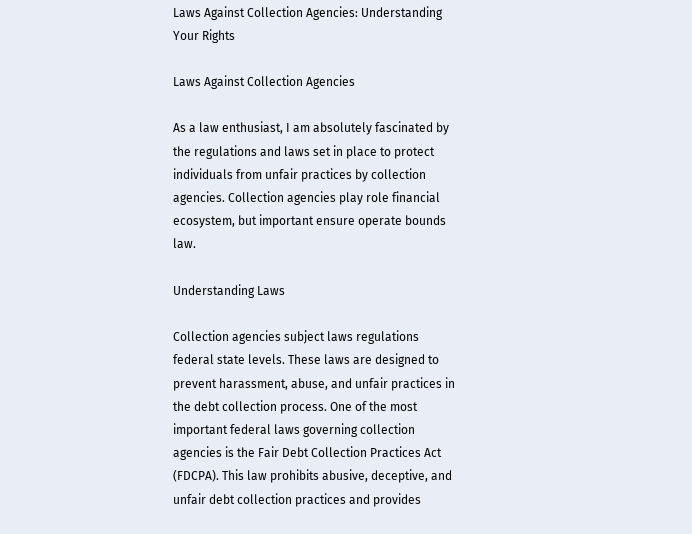Laws Against Collection Agencies: Understanding Your Rights

Laws Against Collection Agencies

As a law enthusiast, I am absolutely fascinated by the regulations and laws set in place to protect individuals from unfair practices by collection agencies. Collection agencies play role financial ecosystem, but important ensure operate bounds law.

Understanding Laws

Collection agencies subject laws regulations federal state levels. These laws are designed to prevent harassment, abuse, and unfair practices in the debt collection process. One of the most important federal laws governing collection agencies is the Fair Debt Collection Practices Act (FDCPA). This law prohibits abusive, deceptive, and unfair debt collection practices and provides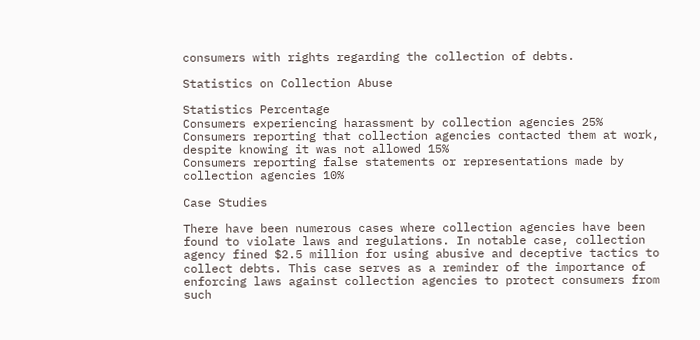consumers with rights regarding the collection of debts.

Statistics on Collection Abuse

Statistics Percentage
Consumers experiencing harassment by collection agencies 25%
Consumers reporting that collection agencies contacted them at work, despite knowing it was not allowed 15%
Consumers reporting false statements or representations made by collection agencies 10%

Case Studies

There have been numerous cases where collection agencies have been found to violate laws and regulations. In notable case, collection agency fined $2.5 million for using abusive and deceptive tactics to collect debts. This case serves as a reminder of the importance of enforcing laws against collection agencies to protect consumers from such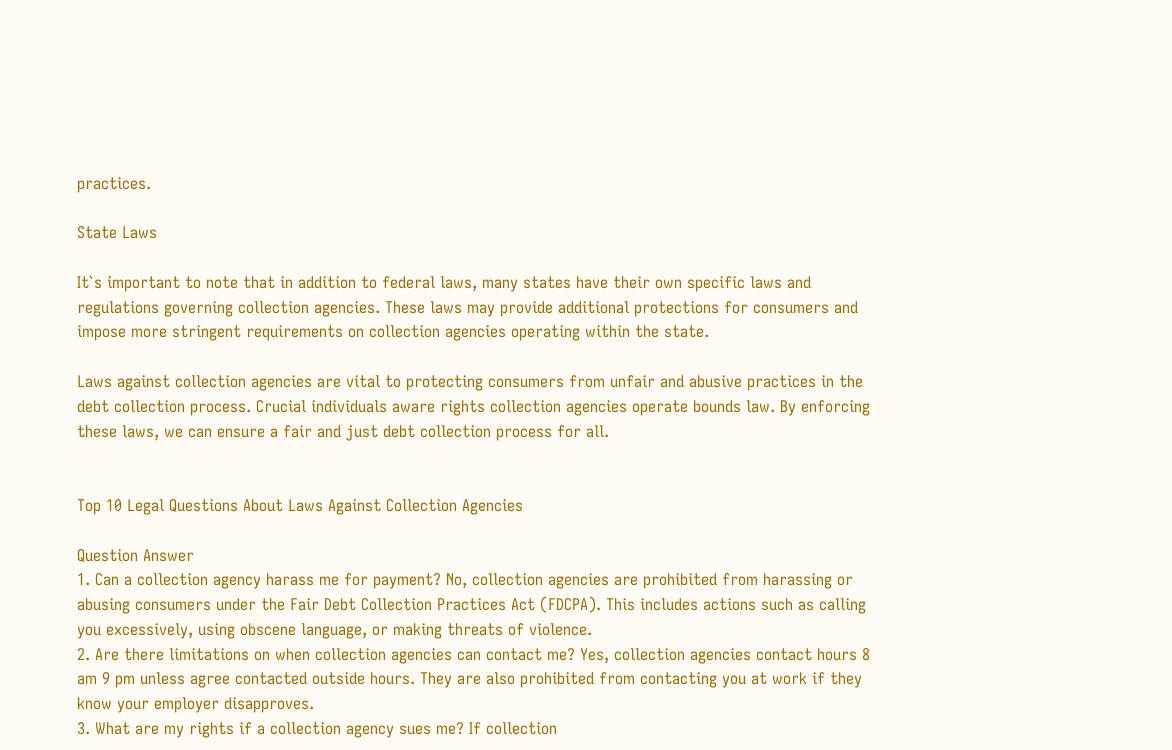practices.

State Laws

It`s important to note that in addition to federal laws, many states have their own specific laws and regulations governing collection agencies. These laws may provide additional protections for consumers and impose more stringent requirements on collection agencies operating within the state.

Laws against collection agencies are vital to protecting consumers from unfair and abusive practices in the debt collection process. Crucial individuals aware rights collection agencies operate bounds law. By enforcing these laws, we can ensure a fair and just debt collection process for all.


Top 10 Legal Questions About Laws Against Collection Agencies

Question Answer
1. Can a collection agency harass me for payment? No, collection agencies are prohibited from harassing or abusing consumers under the Fair Debt Collection Practices Act (FDCPA). This includes actions such as calling you excessively, using obscene language, or making threats of violence.
2. Are there limitations on when collection agencies can contact me? Yes, collection agencies contact hours 8 am 9 pm unless agree contacted outside hours. They are also prohibited from contacting you at work if they know your employer disapproves.
3. What are my rights if a collection agency sues me? If collection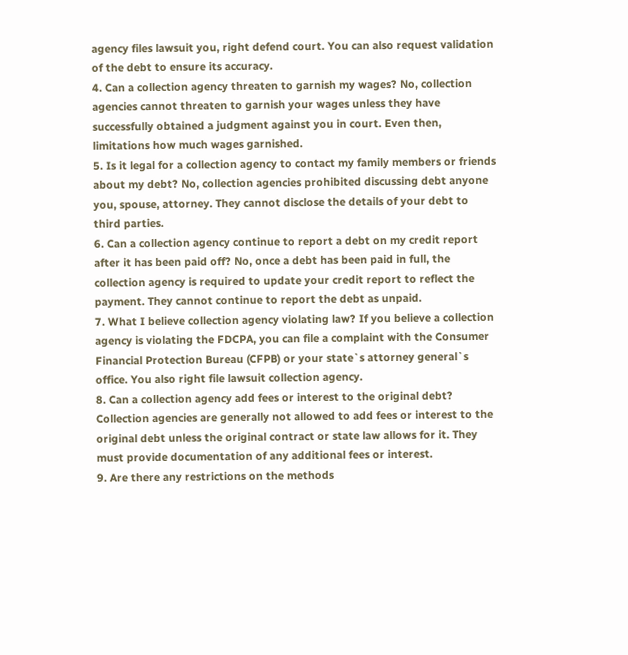agency files lawsuit you, right defend court. You can also request validation of the debt to ensure its accuracy.
4. Can a collection agency threaten to garnish my wages? No, collection agencies cannot threaten to garnish your wages unless they have successfully obtained a judgment against you in court. Even then, limitations how much wages garnished.
5. Is it legal for a collection agency to contact my family members or friends about my debt? No, collection agencies prohibited discussing debt anyone you, spouse, attorney. They cannot disclose the details of your debt to third parties.
6. Can a collection agency continue to report a debt on my credit report after it has been paid off? No, once a debt has been paid in full, the collection agency is required to update your credit report to reflect the payment. They cannot continue to report the debt as unpaid.
7. What I believe collection agency violating law? If you believe a collection agency is violating the FDCPA, you can file a complaint with the Consumer Financial Protection Bureau (CFPB) or your state`s attorney general`s office. You also right file lawsuit collection agency.
8. Can a collection agency add fees or interest to the original debt? Collection agencies are generally not allowed to add fees or interest to the original debt unless the original contract or state law allows for it. They must provide documentation of any additional fees or interest.
9. Are there any restrictions on the methods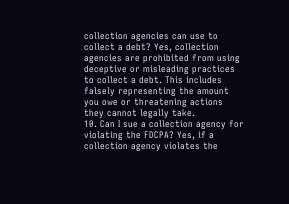collection agencies can use to collect a debt? Yes, collection agencies are prohibited from using deceptive or misleading practices to collect a debt. This includes falsely representing the amount you owe or threatening actions they cannot legally take.
10. Can I sue a collection agency for violating the FDCPA? Yes, if a collection agency violates the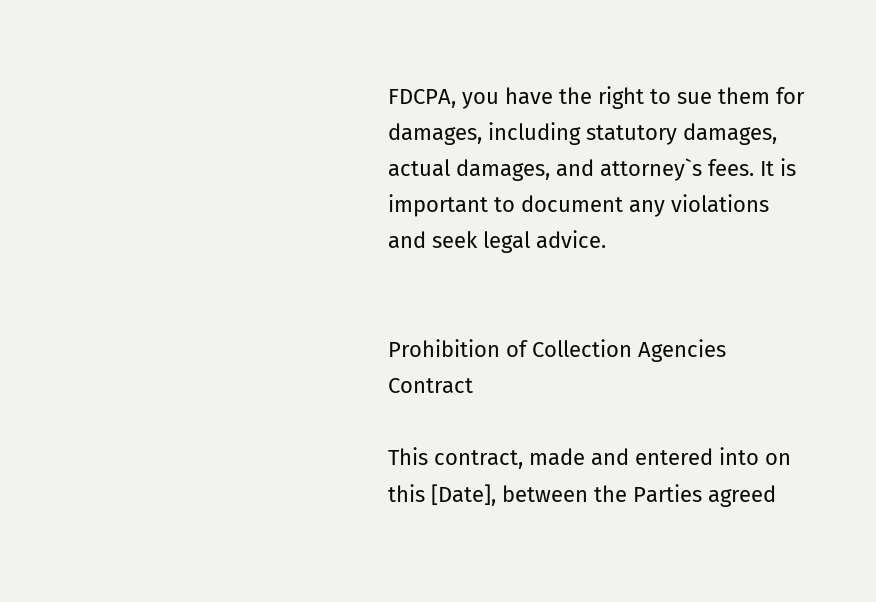FDCPA, you have the right to sue them for damages, including statutory damages, actual damages, and attorney`s fees. It is important to document any violations and seek legal advice.


Prohibition of Collection Agencies Contract

This contract, made and entered into on this [Date], between the Parties agreed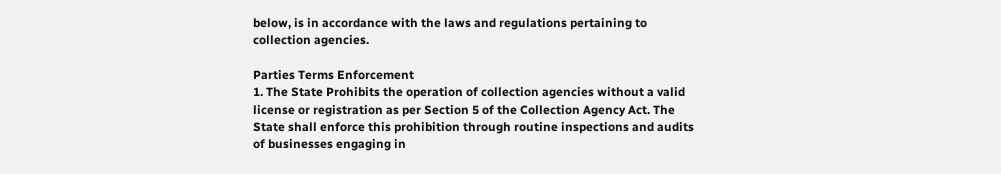below, is in accordance with the laws and regulations pertaining to collection agencies.

Parties Terms Enforcement
1. The State Prohibits the operation of collection agencies without a valid license or registration as per Section 5 of the Collection Agency Act. The State shall enforce this prohibition through routine inspections and audits of businesses engaging in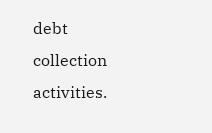debt collection activities.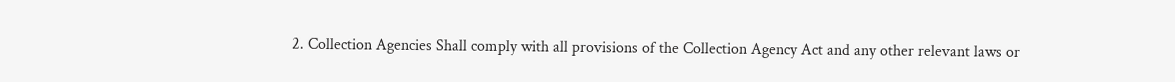2. Collection Agencies Shall comply with all provisions of the Collection Agency Act and any other relevant laws or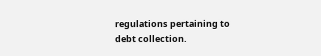regulations pertaining to debt collection.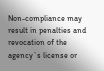Non-compliance may result in penalties and revocation of the agency`s license or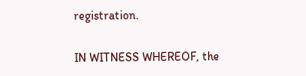registration.

IN WITNESS WHEREOF, the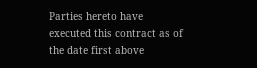Parties hereto have executed this contract as of the date first above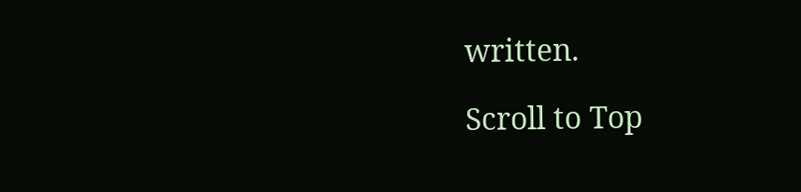written.

Scroll to Top